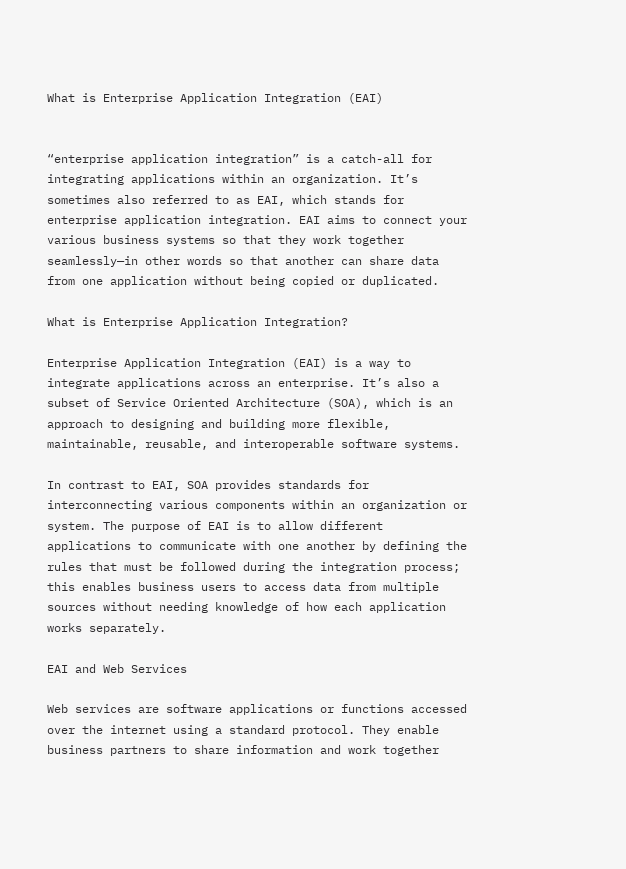What is Enterprise Application Integration (EAI)


“enterprise application integration” is a catch-all for integrating applications within an organization. It’s sometimes also referred to as EAI, which stands for enterprise application integration. EAI aims to connect your various business systems so that they work together seamlessly—in other words so that another can share data from one application without being copied or duplicated.

What is Enterprise Application Integration?

Enterprise Application Integration (EAI) is a way to integrate applications across an enterprise. It’s also a subset of Service Oriented Architecture (SOA), which is an approach to designing and building more flexible, maintainable, reusable, and interoperable software systems.

In contrast to EAI, SOA provides standards for interconnecting various components within an organization or system. The purpose of EAI is to allow different applications to communicate with one another by defining the rules that must be followed during the integration process; this enables business users to access data from multiple sources without needing knowledge of how each application works separately.

EAI and Web Services

Web services are software applications or functions accessed over the internet using a standard protocol. They enable business partners to share information and work together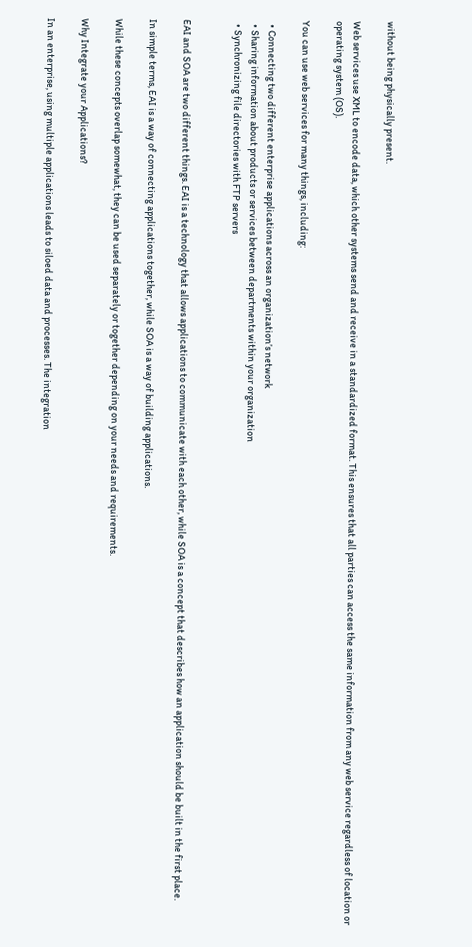without being physically present.

Web services use XML to encode data, which other systems send and receive in a standardized format. This ensures that all parties can access the same information from any web service regardless of location or operating system (OS).

You can use web services for many things, including:

  • Connecting two different enterprise applications across an organization’s network
  • Sharing information about products or services between departments within your organization
  • Synchronizing file directories with FTP servers


EAI and SOA are two different things. EAI is a technology that allows applications to communicate with each other, while SOA is a concept that describes how an application should be built in the first place.

In simple terms, EAI is a way of connecting applications together, while SOA is a way of building applications.

While these concepts overlap somewhat, they can be used separately or together depending on your needs and requirements.

Why Integrate your Applications?

In an enterprise, using multiple applications leads to siloed data and processes. The integration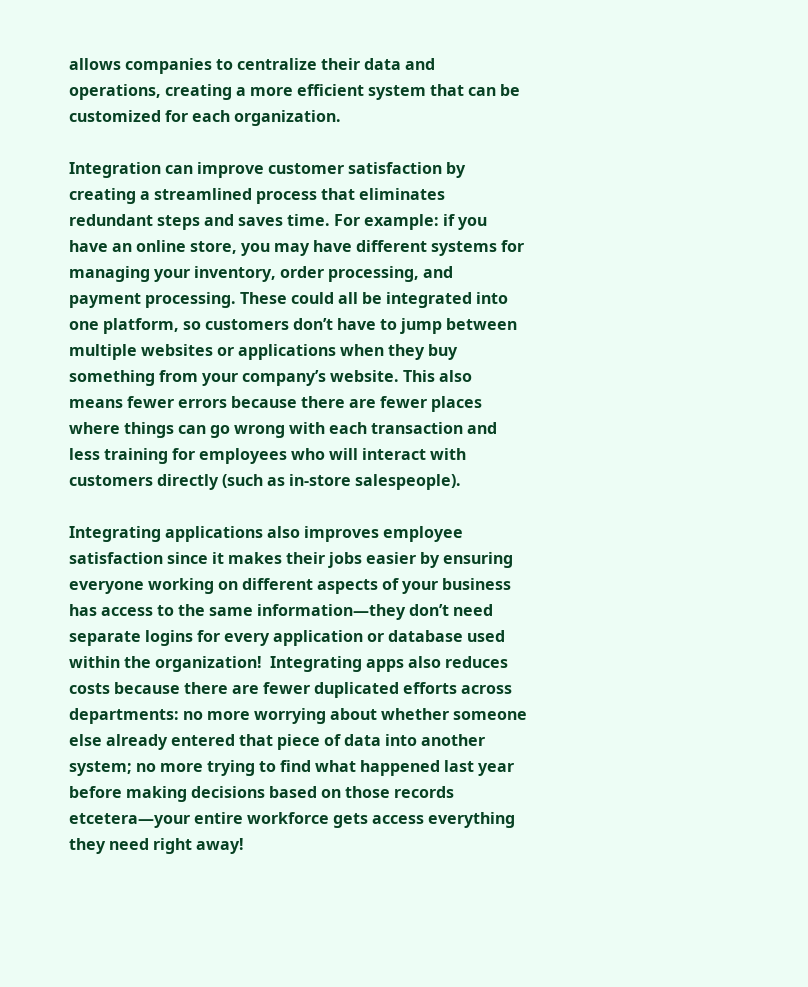allows companies to centralize their data and operations, creating a more efficient system that can be customized for each organization.

Integration can improve customer satisfaction by creating a streamlined process that eliminates redundant steps and saves time. For example: if you have an online store, you may have different systems for managing your inventory, order processing, and payment processing. These could all be integrated into one platform, so customers don’t have to jump between multiple websites or applications when they buy something from your company’s website. This also means fewer errors because there are fewer places where things can go wrong with each transaction and less training for employees who will interact with customers directly (such as in-store salespeople).

Integrating applications also improves employee satisfaction since it makes their jobs easier by ensuring everyone working on different aspects of your business has access to the same information—they don’t need separate logins for every application or database used within the organization!  Integrating apps also reduces costs because there are fewer duplicated efforts across departments: no more worrying about whether someone else already entered that piece of data into another system; no more trying to find what happened last year before making decisions based on those records etcetera—your entire workforce gets access everything they need right away!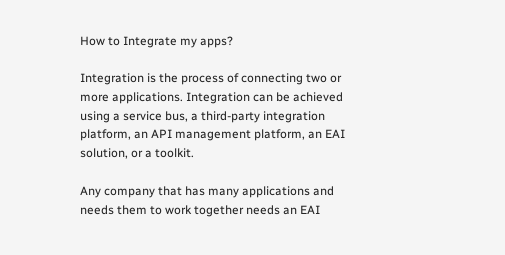How to Integrate my apps?

Integration is the process of connecting two or more applications. Integration can be achieved using a service bus, a third-party integration platform, an API management platform, an EAI solution, or a toolkit.

Any company that has many applications and needs them to work together needs an EAI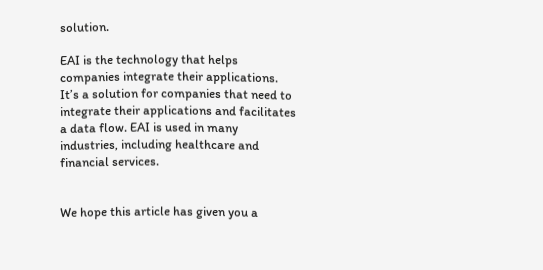solution.

EAI is the technology that helps companies integrate their applications. It’s a solution for companies that need to integrate their applications and facilitates a data flow. EAI is used in many industries, including healthcare and financial services.


We hope this article has given you a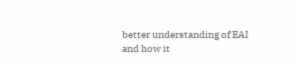better understanding of EAI and how it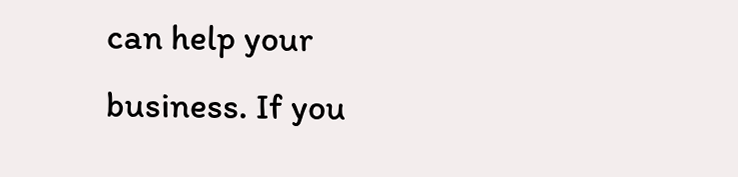can help your business. If you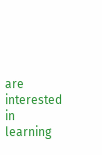are interested in learning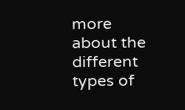more about the different types of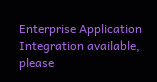Enterprise Application Integration available, please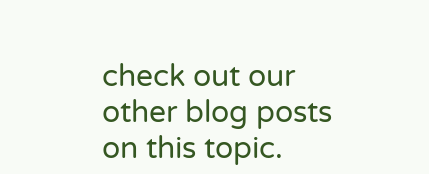check out our other blog posts on this topic.